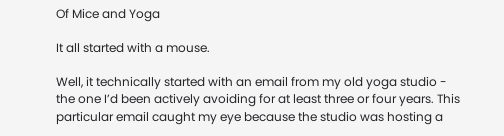Of Mice and Yoga

It all started with a mouse.

Well, it technically started with an email from my old yoga studio - the one I’d been actively avoiding for at least three or four years. This particular email caught my eye because the studio was hosting a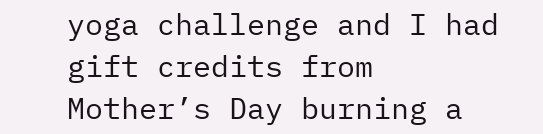yoga challenge and I had gift credits from Mother’s Day burning a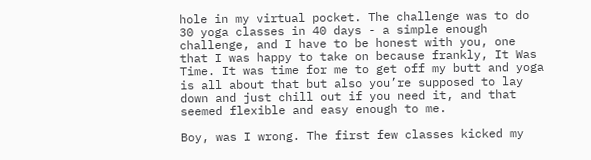hole in my virtual pocket. The challenge was to do 30 yoga classes in 40 days - a simple enough challenge, and I have to be honest with you, one that I was happy to take on because frankly, It Was Time. It was time for me to get off my butt and yoga is all about that but also you’re supposed to lay down and just chill out if you need it, and that seemed flexible and easy enough to me.

Boy, was I wrong. The first few classes kicked my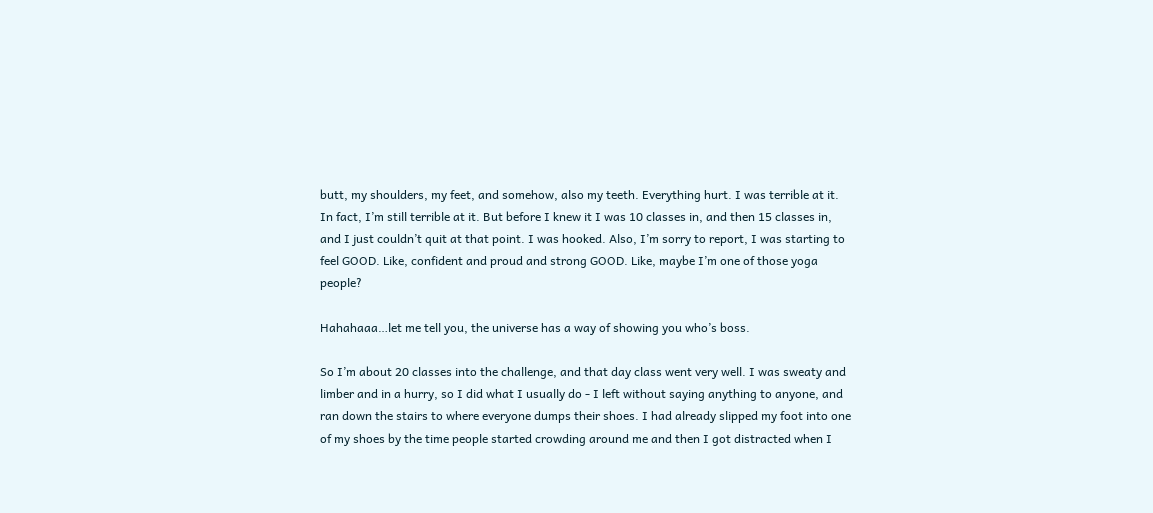butt, my shoulders, my feet, and somehow, also my teeth. Everything hurt. I was terrible at it. In fact, I’m still terrible at it. But before I knew it I was 10 classes in, and then 15 classes in, and I just couldn’t quit at that point. I was hooked. Also, I’m sorry to report, I was starting to feel GOOD. Like, confident and proud and strong GOOD. Like, maybe I’m one of those yoga people?

Hahahaaa…let me tell you, the universe has a way of showing you who’s boss.

So I’m about 20 classes into the challenge, and that day class went very well. I was sweaty and limber and in a hurry, so I did what I usually do - I left without saying anything to anyone, and ran down the stairs to where everyone dumps their shoes. I had already slipped my foot into one of my shoes by the time people started crowding around me and then I got distracted when I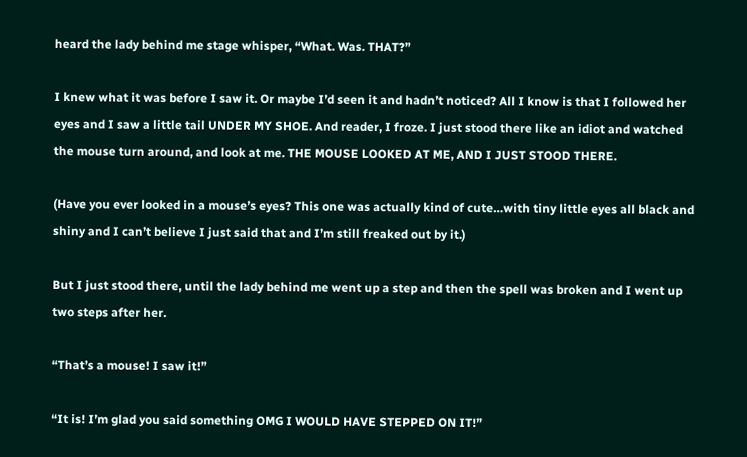heard the lady behind me stage whisper, “What. Was. THAT?”

I knew what it was before I saw it. Or maybe I’d seen it and hadn’t noticed? All I know is that I followed her eyes and I saw a little tail UNDER MY SHOE. And reader, I froze. I just stood there like an idiot and watched the mouse turn around, and look at me. THE MOUSE LOOKED AT ME, AND I JUST STOOD THERE.

(Have you ever looked in a mouse’s eyes? This one was actually kind of cute…with tiny little eyes all black and shiny and I can’t believe I just said that and I’m still freaked out by it.)

But I just stood there, until the lady behind me went up a step and then the spell was broken and I went up two steps after her.

“That’s a mouse! I saw it!”

“It is! I’m glad you said something OMG I WOULD HAVE STEPPED ON IT!”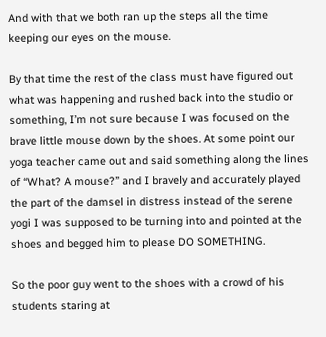And with that we both ran up the steps all the time keeping our eyes on the mouse.

By that time the rest of the class must have figured out what was happening and rushed back into the studio or something, I’m not sure because I was focused on the brave little mouse down by the shoes. At some point our yoga teacher came out and said something along the lines of “What? A mouse?” and I bravely and accurately played the part of the damsel in distress instead of the serene yogi I was supposed to be turning into and pointed at the shoes and begged him to please DO SOMETHING.

So the poor guy went to the shoes with a crowd of his students staring at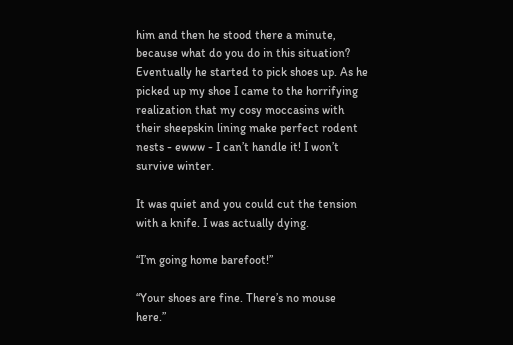him and then he stood there a minute, because what do you do in this situation? Eventually he started to pick shoes up. As he picked up my shoe I came to the horrifying realization that my cosy moccasins with their sheepskin lining make perfect rodent nests - ewww - I can’t handle it! I won’t survive winter.

It was quiet and you could cut the tension with a knife. I was actually dying.

“I’m going home barefoot!”

“Your shoes are fine. There’s no mouse here.”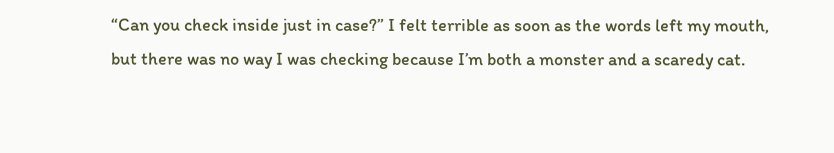“Can you check inside just in case?” I felt terrible as soon as the words left my mouth, but there was no way I was checking because I’m both a monster and a scaredy cat.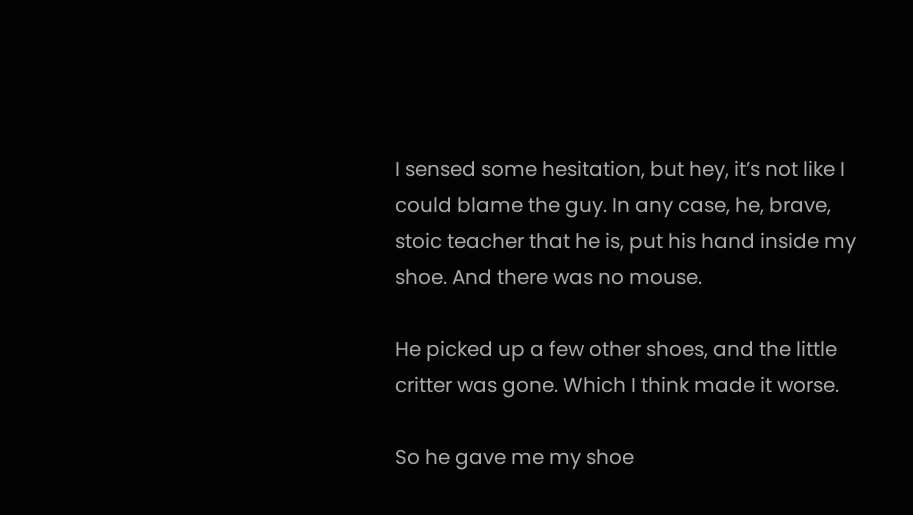I sensed some hesitation, but hey, it’s not like I could blame the guy. In any case, he, brave, stoic teacher that he is, put his hand inside my shoe. And there was no mouse.

He picked up a few other shoes, and the little critter was gone. Which I think made it worse.

So he gave me my shoe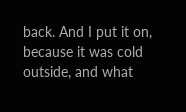back. And I put it on, because it was cold outside, and what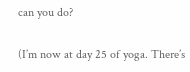can you do?

(I’m now at day 25 of yoga. There’s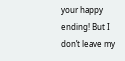your happy ending! But I don’t leave my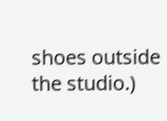shoes outside the studio.)